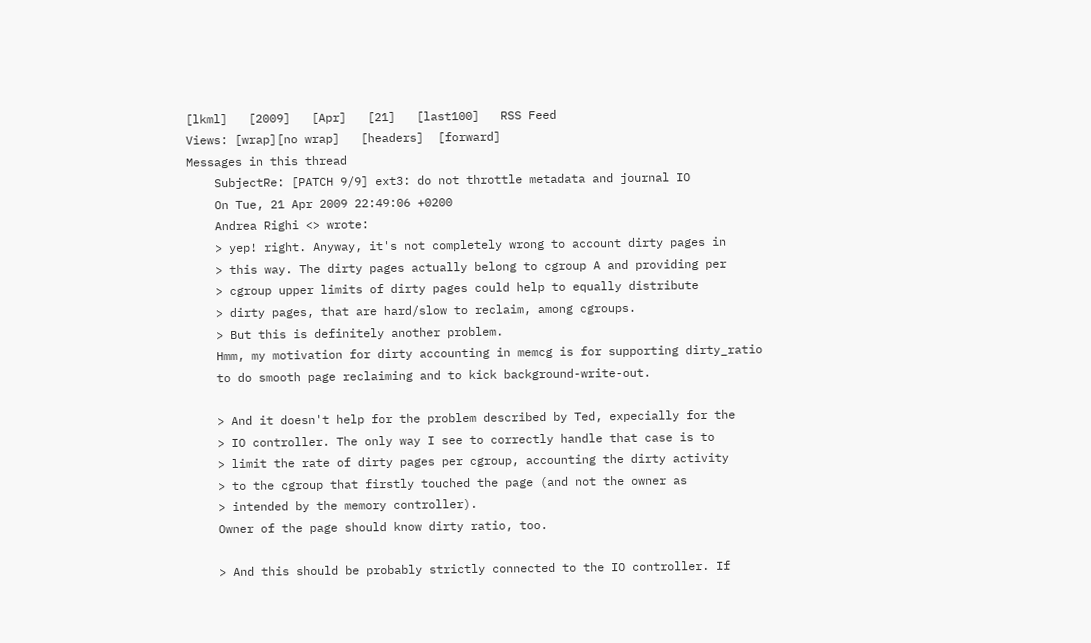[lkml]   [2009]   [Apr]   [21]   [last100]   RSS Feed
Views: [wrap][no wrap]   [headers]  [forward]
Messages in this thread
    SubjectRe: [PATCH 9/9] ext3: do not throttle metadata and journal IO
    On Tue, 21 Apr 2009 22:49:06 +0200
    Andrea Righi <> wrote:
    > yep! right. Anyway, it's not completely wrong to account dirty pages in
    > this way. The dirty pages actually belong to cgroup A and providing per
    > cgroup upper limits of dirty pages could help to equally distribute
    > dirty pages, that are hard/slow to reclaim, among cgroups.
    > But this is definitely another problem.
    Hmm, my motivation for dirty accounting in memcg is for supporting dirty_ratio
    to do smooth page reclaiming and to kick background-write-out.

    > And it doesn't help for the problem described by Ted, expecially for the
    > IO controller. The only way I see to correctly handle that case is to
    > limit the rate of dirty pages per cgroup, accounting the dirty activity
    > to the cgroup that firstly touched the page (and not the owner as
    > intended by the memory controller).
    Owner of the page should know dirty ratio, too.

    > And this should be probably strictly connected to the IO controller. If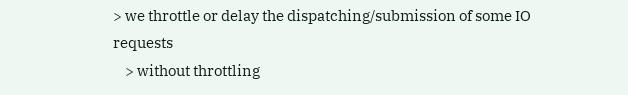> we throttle or delay the dispatching/submission of some IO requests
    > without throttling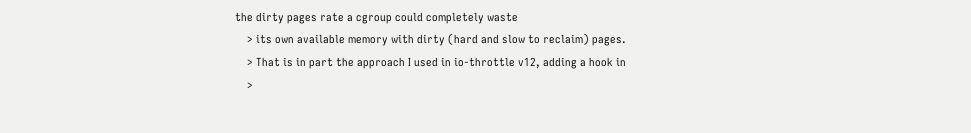the dirty pages rate a cgroup could completely waste
    > its own available memory with dirty (hard and slow to reclaim) pages.
    > That is in part the approach I used in io-throttle v12, adding a hook in
    >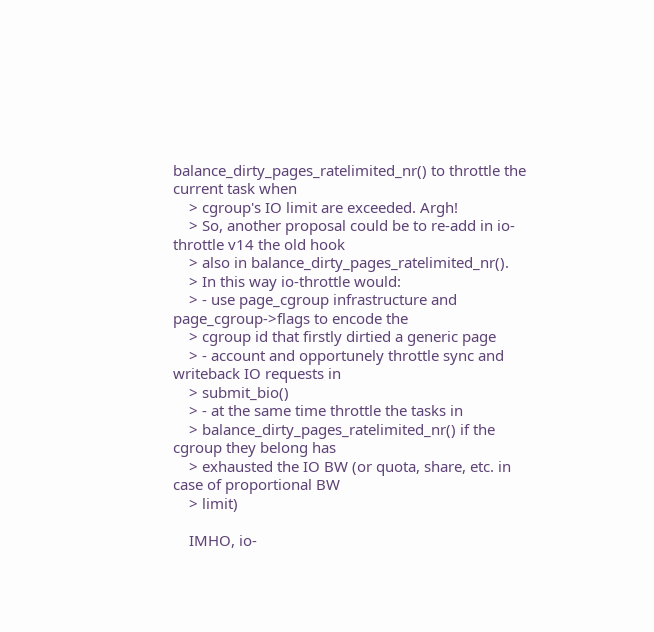balance_dirty_pages_ratelimited_nr() to throttle the current task when
    > cgroup's IO limit are exceeded. Argh!
    > So, another proposal could be to re-add in io-throttle v14 the old hook
    > also in balance_dirty_pages_ratelimited_nr().
    > In this way io-throttle would:
    > - use page_cgroup infrastructure and page_cgroup->flags to encode the
    > cgroup id that firstly dirtied a generic page
    > - account and opportunely throttle sync and writeback IO requests in
    > submit_bio()
    > - at the same time throttle the tasks in
    > balance_dirty_pages_ratelimited_nr() if the cgroup they belong has
    > exhausted the IO BW (or quota, share, etc. in case of proportional BW
    > limit)

    IMHO, io-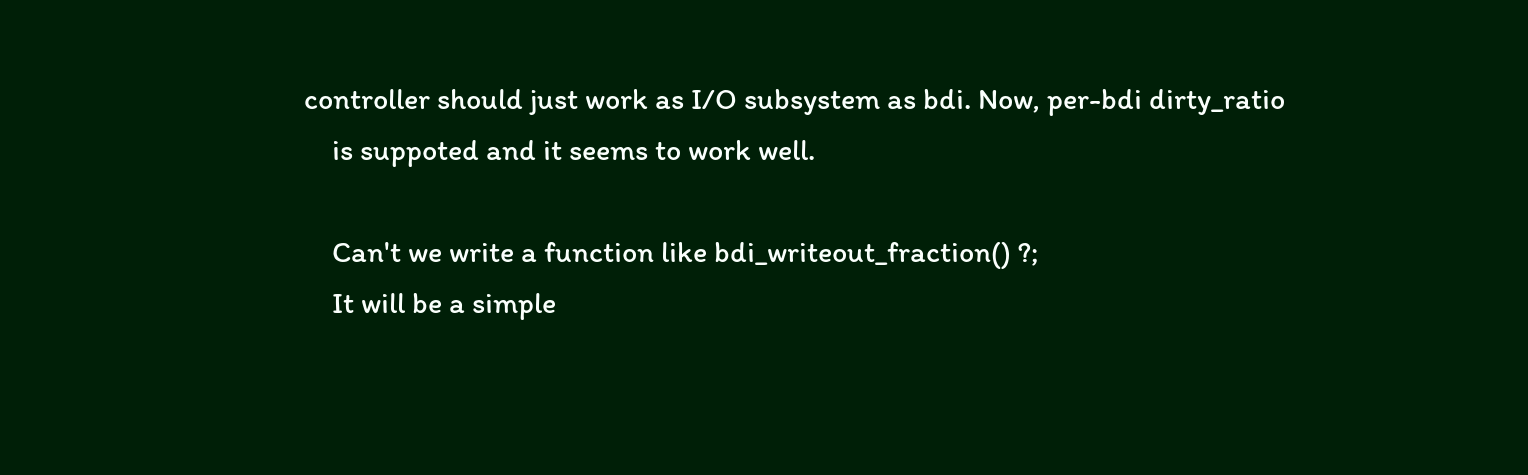controller should just work as I/O subsystem as bdi. Now, per-bdi dirty_ratio
    is suppoted and it seems to work well.

    Can't we write a function like bdi_writeout_fraction() ?;
    It will be a simple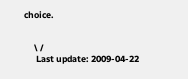choice.


     \ /
      Last update: 2009-04-22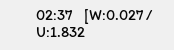02:37    [W:0.027 / U:1.832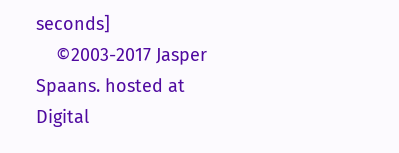seconds]
    ©2003-2017 Jasper Spaans. hosted at Digital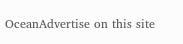OceanAdvertise on this site